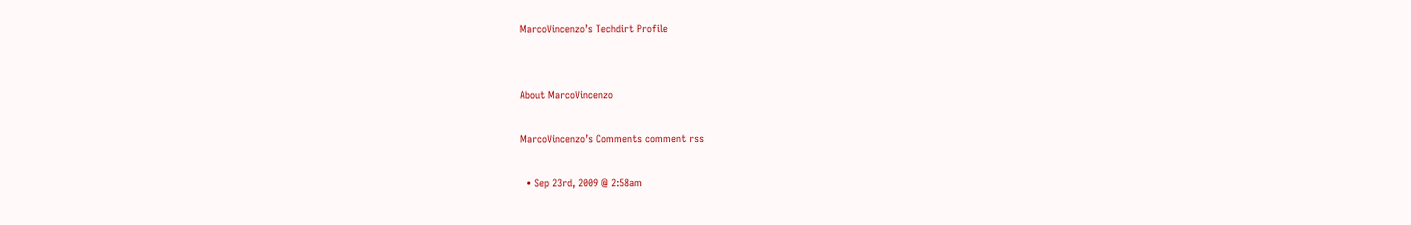MarcoVincenzo’s Techdirt Profile


About MarcoVincenzo

MarcoVincenzo’s Comments comment rss

  • Sep 23rd, 2009 @ 2:58am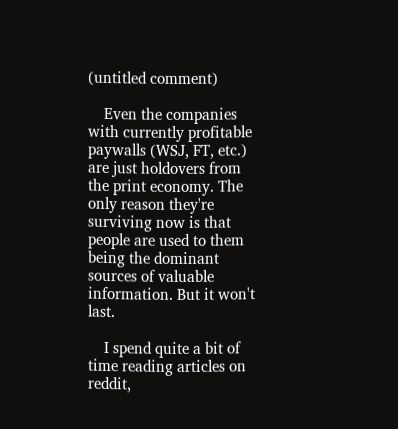(untitled comment)

    Even the companies with currently profitable paywalls (WSJ, FT, etc.) are just holdovers from the print economy. The only reason they're surviving now is that people are used to them being the dominant sources of valuable information. But it won't last.

    I spend quite a bit of time reading articles on reddit,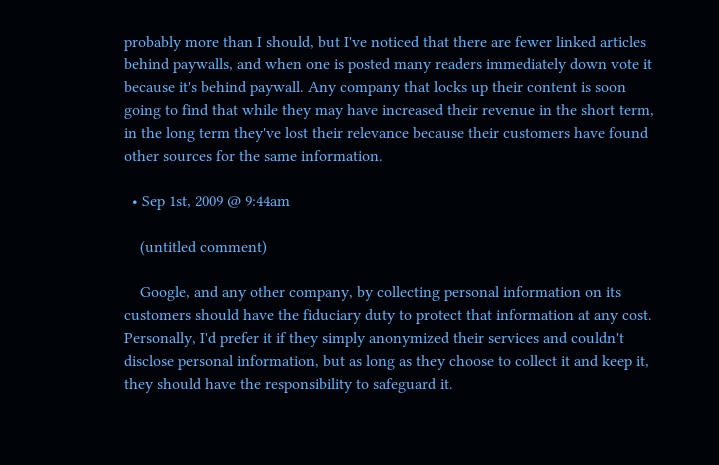probably more than I should, but I've noticed that there are fewer linked articles behind paywalls, and when one is posted many readers immediately down vote it because it's behind paywall. Any company that locks up their content is soon going to find that while they may have increased their revenue in the short term, in the long term they've lost their relevance because their customers have found other sources for the same information.

  • Sep 1st, 2009 @ 9:44am

    (untitled comment)

    Google, and any other company, by collecting personal information on its customers should have the fiduciary duty to protect that information at any cost. Personally, I'd prefer it if they simply anonymized their services and couldn't disclose personal information, but as long as they choose to collect it and keep it, they should have the responsibility to safeguard it.